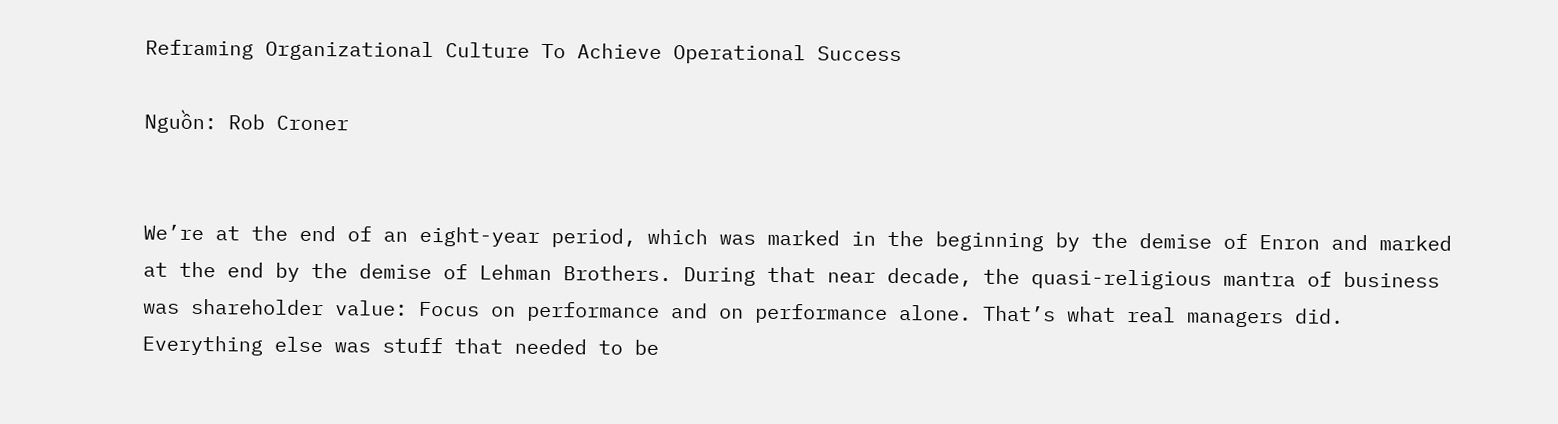Reframing Organizational Culture To Achieve Operational Success

Nguồn: Rob Croner


We’re at the end of an eight-year period, which was marked in the beginning by the demise of Enron and marked at the end by the demise of Lehman Brothers. During that near decade, the quasi-religious mantra of business was shareholder value: Focus on performance and on performance alone. That’s what real managers did. Everything else was stuff that needed to be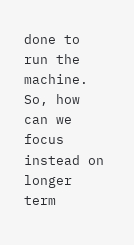done to run the machine. So, how can we focus instead on longer term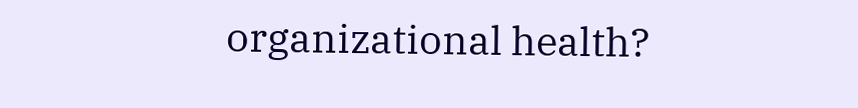organizational health?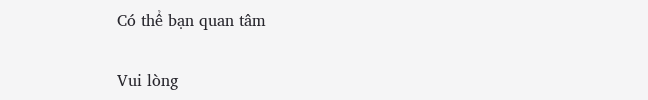Có thể bạn quan tâm

Vui lòng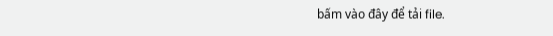bấm vào đây để tải file.